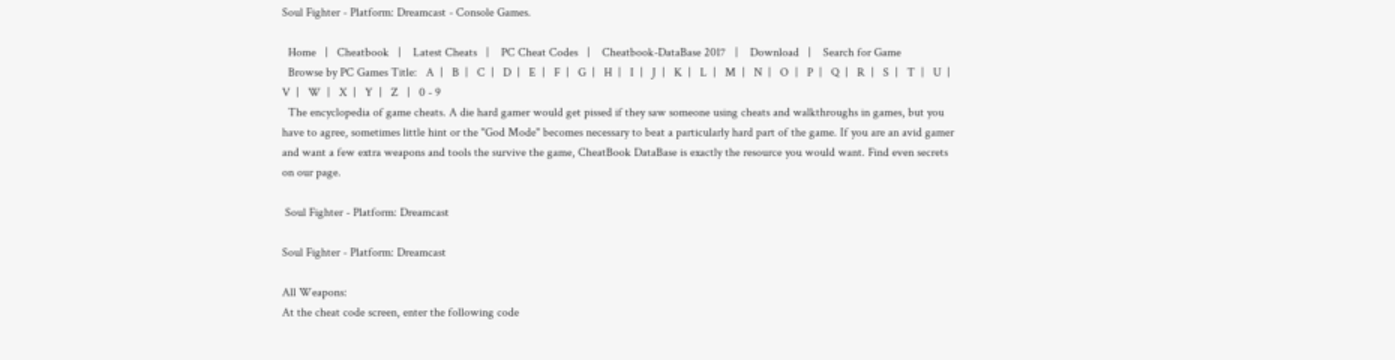Soul Fighter - Platform: Dreamcast - Console Games.

  Home   |   Cheatbook   |    Latest Cheats   |    PC Cheat Codes   |    Cheatbook-DataBase 2017   |    Download   |    Search for Game
  Browse by PC Games Title:   A  |   B  |   C  |   D  |   E  |   F  |   G  |   H  |   I  |   J  |   K  |   L  |   M  |   N  |   O  |   P  |   Q  |   R  |   S  |   T  |   U  |   V  |   W  |   X  |   Y  |   Z   |   0 - 9
  The encyclopedia of game cheats. A die hard gamer would get pissed if they saw someone using cheats and walkthroughs in games, but you have to agree, sometimes little hint or the "God Mode" becomes necessary to beat a particularly hard part of the game. If you are an avid gamer and want a few extra weapons and tools the survive the game, CheatBook DataBase is exactly the resource you would want. Find even secrets on our page.

 Soul Fighter - Platform: Dreamcast

Soul Fighter - Platform: Dreamcast

All Weapons:
At the cheat code screen, enter the following code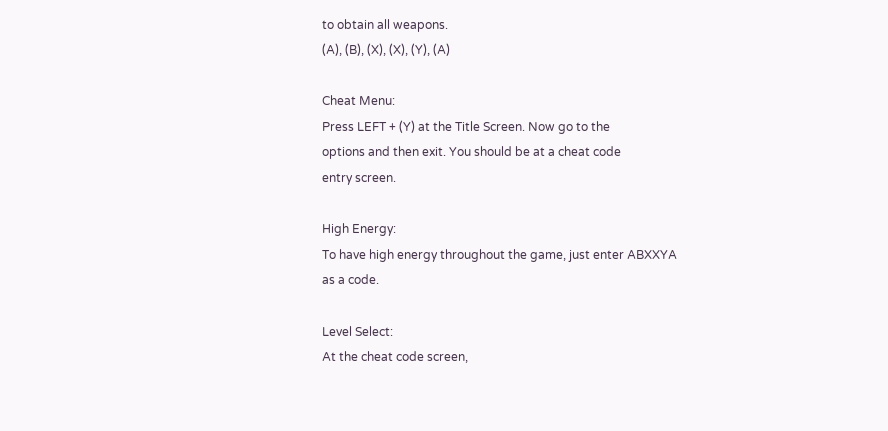to obtain all weapons.
(A), (B), (X), (X), (Y), (A)

Cheat Menu:
Press LEFT + (Y) at the Title Screen. Now go to the
options and then exit. You should be at a cheat code
entry screen.

High Energy:
To have high energy throughout the game, just enter ABXXYA
as a code.

Level Select:
At the cheat code screen,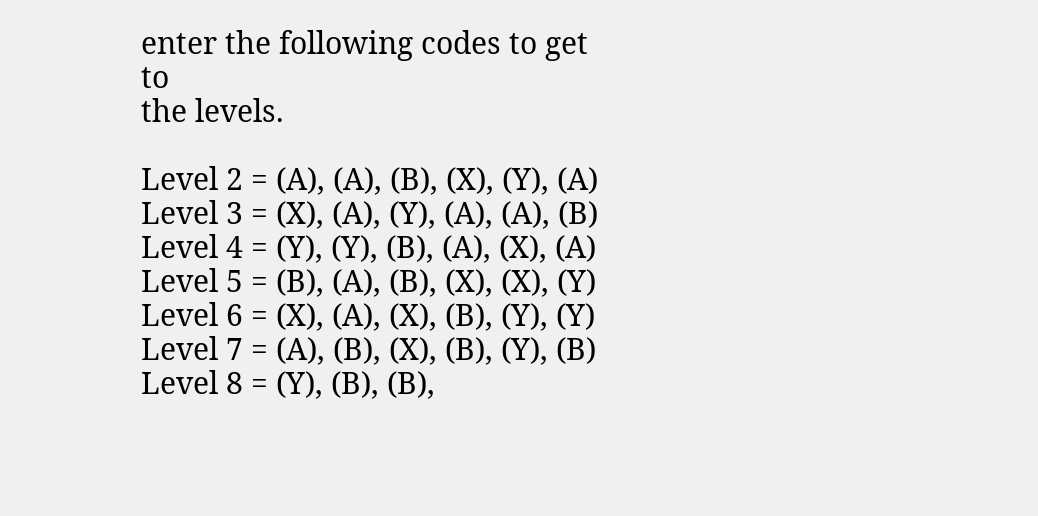enter the following codes to get to
the levels.

Level 2 = (A), (A), (B), (X), (Y), (A)
Level 3 = (X), (A), (Y), (A), (A), (B)
Level 4 = (Y), (Y), (B), (A), (X), (A)
Level 5 = (B), (A), (B), (X), (X), (Y)
Level 6 = (X), (A), (X), (B), (Y), (Y)
Level 7 = (A), (B), (X), (B), (Y), (B)
Level 8 = (Y), (B), (B),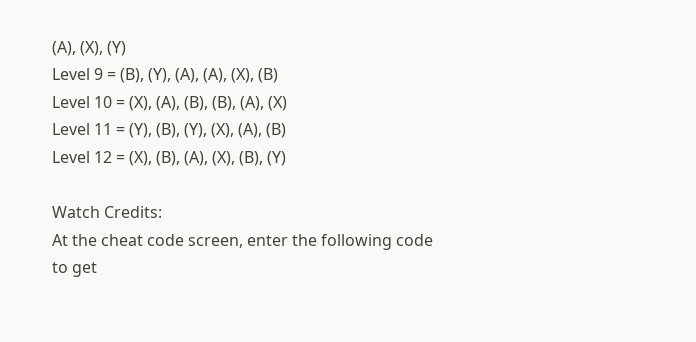(A), (X), (Y)
Level 9 = (B), (Y), (A), (A), (X), (B)
Level 10 = (X), (A), (B), (B), (A), (X)
Level 11 = (Y), (B), (Y), (X), (A), (B)
Level 12 = (X), (B), (A), (X), (B), (Y)

Watch Credits:
At the cheat code screen, enter the following code
to get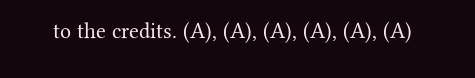to the credits. (A), (A), (A), (A), (A), (A)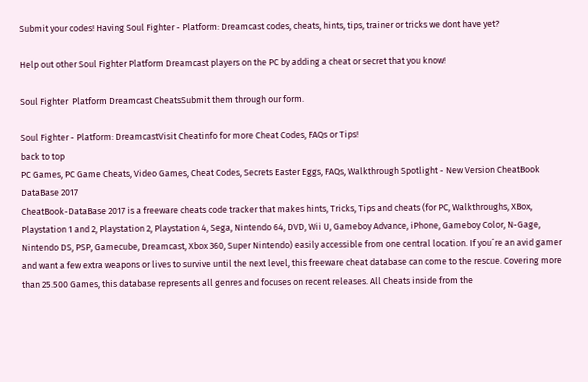Submit your codes! Having Soul Fighter - Platform: Dreamcast codes, cheats, hints, tips, trainer or tricks we dont have yet?

Help out other Soul Fighter Platform Dreamcast players on the PC by adding a cheat or secret that you know!

Soul Fighter  Platform Dreamcast CheatsSubmit them through our form.

Soul Fighter - Platform: DreamcastVisit Cheatinfo for more Cheat Codes, FAQs or Tips!
back to top
PC Games, PC Game Cheats, Video Games, Cheat Codes, Secrets Easter Eggs, FAQs, Walkthrough Spotlight - New Version CheatBook DataBase 2017
CheatBook-DataBase 2017 is a freeware cheats code tracker that makes hints, Tricks, Tips and cheats (for PC, Walkthroughs, XBox, Playstation 1 and 2, Playstation 2, Playstation 4, Sega, Nintendo 64, DVD, Wii U, Gameboy Advance, iPhone, Gameboy Color, N-Gage, Nintendo DS, PSP, Gamecube, Dreamcast, Xbox 360, Super Nintendo) easily accessible from one central location. If you´re an avid gamer and want a few extra weapons or lives to survive until the next level, this freeware cheat database can come to the rescue. Covering more than 25.500 Games, this database represents all genres and focuses on recent releases. All Cheats inside from the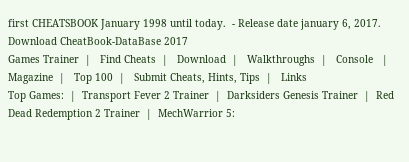first CHEATSBOOK January 1998 until today.  - Release date january 6, 2017. Download CheatBook-DataBase 2017
Games Trainer  |   Find Cheats  |   Download  |   Walkthroughs  |   Console   |   Magazine  |   Top 100  |   Submit Cheats, Hints, Tips  |   Links
Top Games:  |  Transport Fever 2 Trainer  |  Darksiders Genesis Trainer  |  Red Dead Redemption 2 Trainer  |  MechWarrior 5: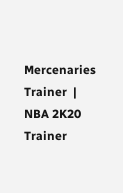Mercenaries Trainer  |  NBA 2K20 Trainer